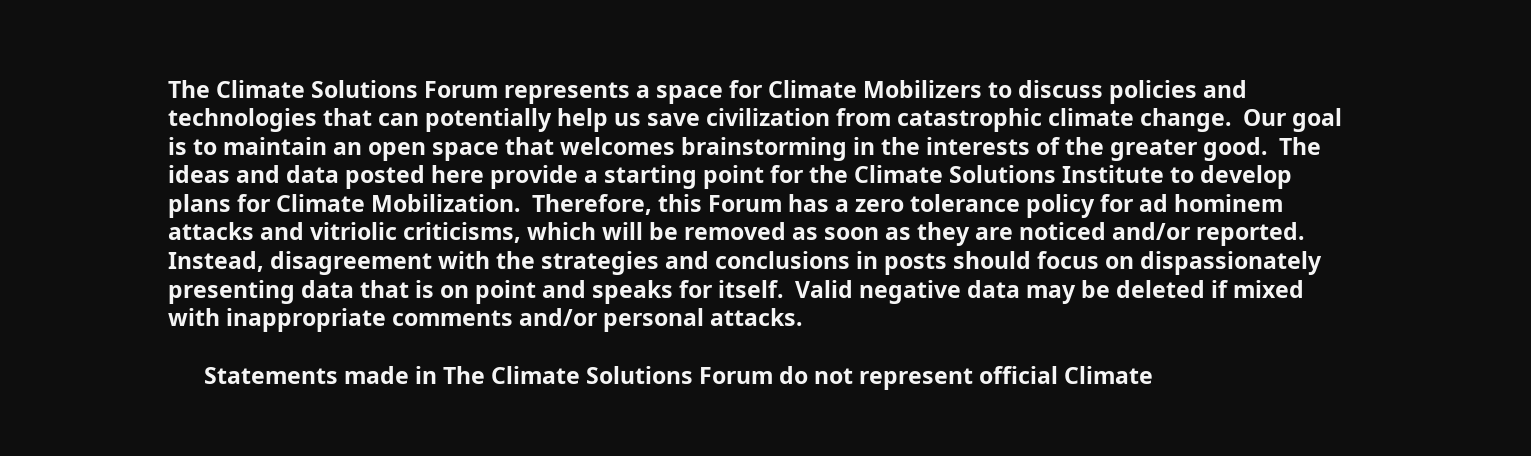The Climate Solutions Forum represents a space for Climate Mobilizers to discuss policies and technologies that can potentially help us save civilization from catastrophic climate change.  Our goal is to maintain an open space that welcomes brainstorming in the interests of the greater good.  The ideas and data posted here provide a starting point for the Climate Solutions Institute to develop plans for Climate Mobilization.  Therefore, this Forum has a zero tolerance policy for ad hominem attacks and vitriolic criticisms, which will be removed as soon as they are noticed and/or reported.   Instead, disagreement with the strategies and conclusions in posts should focus on dispassionately presenting data that is on point and speaks for itself.  Valid negative data may be deleted if mixed with inappropriate comments and/or personal attacks.

      Statements made in The Climate Solutions Forum do not represent official Climate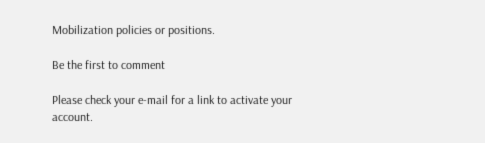Mobilization policies or positions.

Be the first to comment

Please check your e-mail for a link to activate your account.